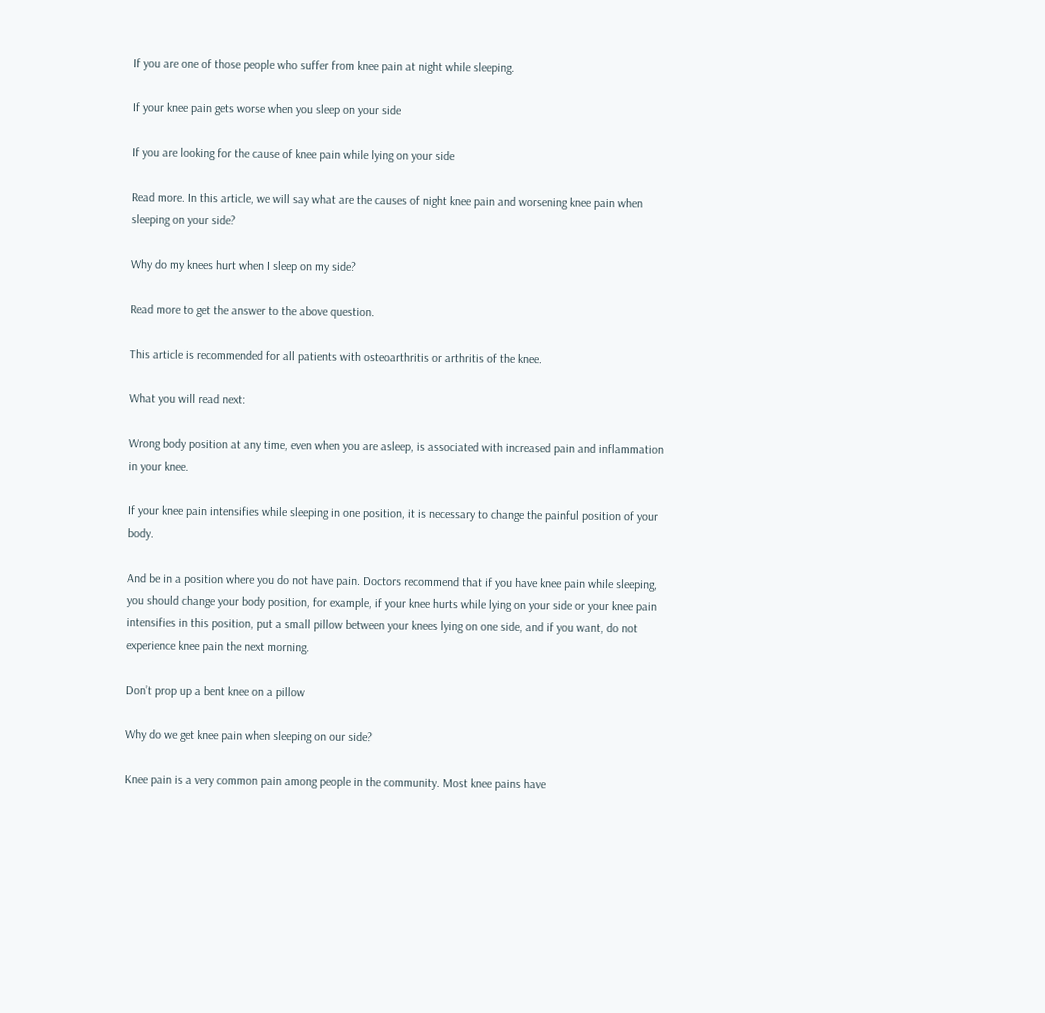If you are one of those people who suffer from knee pain at night while sleeping.

If your knee pain gets worse when you sleep on your side

If you are looking for the cause of knee pain while lying on your side

Read more. In this article, we will say what are the causes of night knee pain and worsening knee pain when sleeping on your side?

Why do my knees hurt when I sleep on my side?

Read more to get the answer to the above question.

This article is recommended for all patients with osteoarthritis or arthritis of the knee.

What you will read next:

Wrong body position at any time, even when you are asleep, is associated with increased pain and inflammation in your knee.

If your knee pain intensifies while sleeping in one position, it is necessary to change the painful position of your body.

And be in a position where you do not have pain. Doctors recommend that if you have knee pain while sleeping, you should change your body position, for example, if your knee hurts while lying on your side or your knee pain intensifies in this position, put a small pillow between your knees lying on one side, and if you want, do not experience knee pain the next morning.

Don’t prop up a bent knee on a pillow

Why do we get knee pain when sleeping on our side?

Knee pain is a very common pain among people in the community. Most knee pains have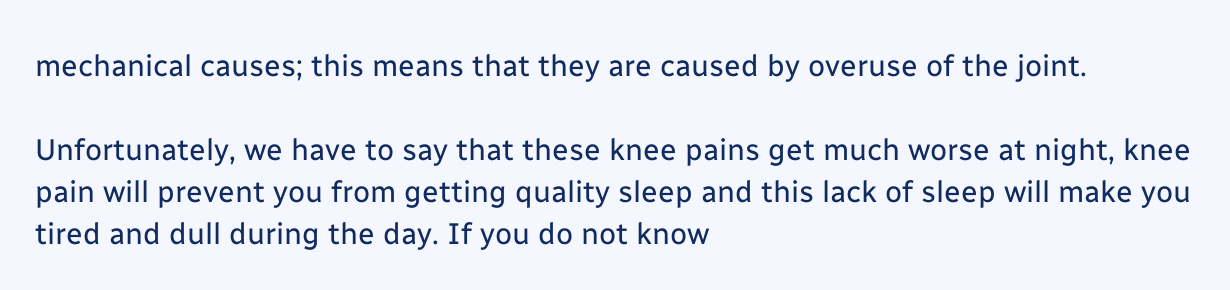mechanical causes; this means that they are caused by overuse of the joint.

Unfortunately, we have to say that these knee pains get much worse at night, knee pain will prevent you from getting quality sleep and this lack of sleep will make you tired and dull during the day. If you do not know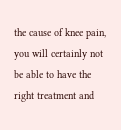the cause of knee pain, you will certainly not be able to have the right treatment and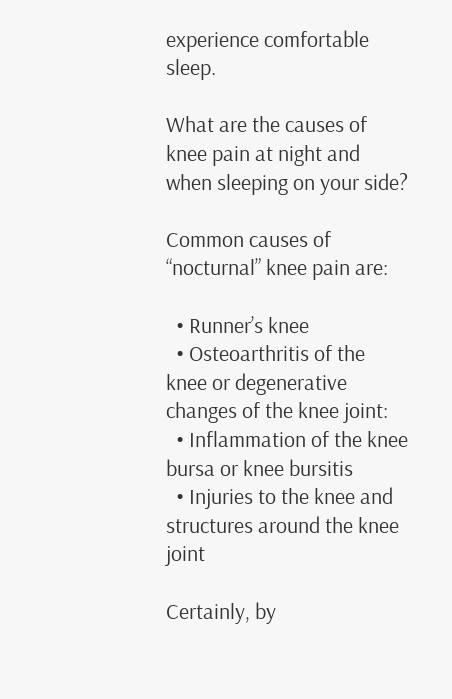experience comfortable sleep.

What are the causes of knee pain at night and when sleeping on your side?

Common causes of “nocturnal” knee pain are:

  • Runner’s knee
  • Osteoarthritis of the knee or degenerative changes of the knee joint:
  • Inflammation of the knee bursa or knee bursitis
  • Injuries to the knee and structures around the knee joint

Certainly, by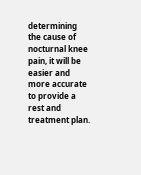determining the cause of nocturnal knee pain, it will be easier and more accurate to provide a rest and treatment plan.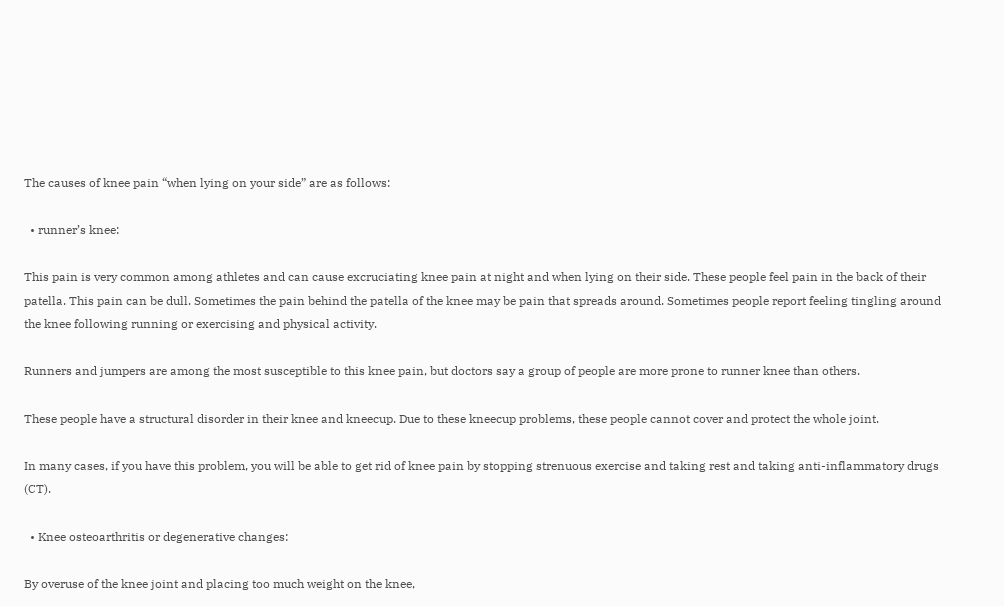The causes of knee pain “when lying on your side” are as follows:

  • runner’s knee:

This pain is very common among athletes and can cause excruciating knee pain at night and when lying on their side. These people feel pain in the back of their patella. This pain can be dull. Sometimes the pain behind the patella of the knee may be pain that spreads around. Sometimes people report feeling tingling around the knee following running or exercising and physical activity.

Runners and jumpers are among the most susceptible to this knee pain, but doctors say a group of people are more prone to runner knee than others.

These people have a structural disorder in their knee and kneecup. Due to these kneecup problems, these people cannot cover and protect the whole joint.

In many cases, if you have this problem, you will be able to get rid of knee pain by stopping strenuous exercise and taking rest and taking anti-inflammatory drugs (CT).

  • Knee osteoarthritis or degenerative changes:

By overuse of the knee joint and placing too much weight on the knee,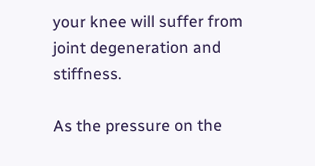your knee will suffer from joint degeneration and stiffness.

As the pressure on the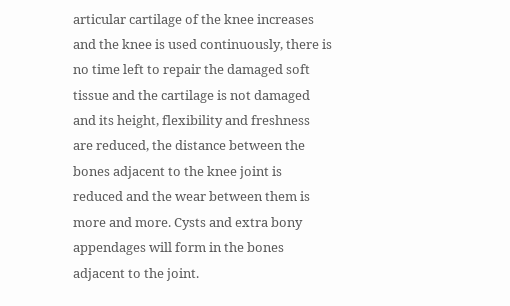articular cartilage of the knee increases and the knee is used continuously, there is no time left to repair the damaged soft tissue and the cartilage is not damaged and its height, flexibility and freshness are reduced, the distance between the bones adjacent to the knee joint is reduced and the wear between them is more and more. Cysts and extra bony appendages will form in the bones adjacent to the joint.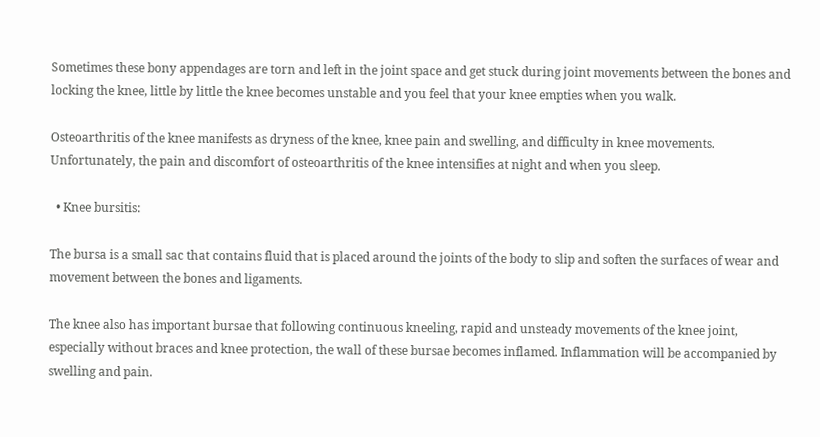Sometimes these bony appendages are torn and left in the joint space and get stuck during joint movements between the bones and locking the knee, little by little the knee becomes unstable and you feel that your knee empties when you walk.

Osteoarthritis of the knee manifests as dryness of the knee, knee pain and swelling, and difficulty in knee movements. Unfortunately, the pain and discomfort of osteoarthritis of the knee intensifies at night and when you sleep.

  • Knee bursitis:

The bursa is a small sac that contains fluid that is placed around the joints of the body to slip and soften the surfaces of wear and movement between the bones and ligaments.

The knee also has important bursae that following continuous kneeling, rapid and unsteady movements of the knee joint, especially without braces and knee protection, the wall of these bursae becomes inflamed. Inflammation will be accompanied by swelling and pain.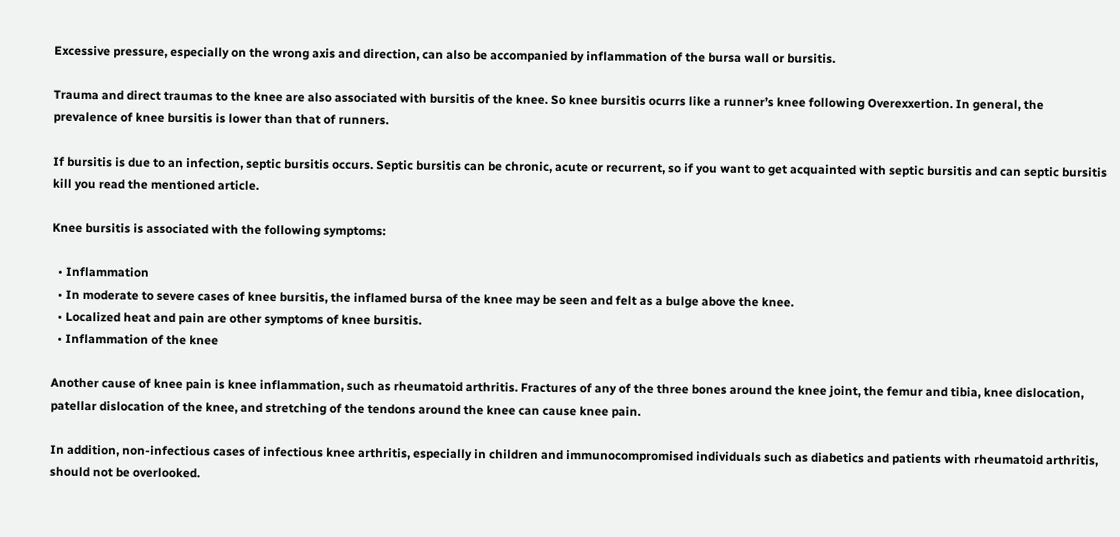Excessive pressure, especially on the wrong axis and direction, can also be accompanied by inflammation of the bursa wall or bursitis.

Trauma and direct traumas to the knee are also associated with bursitis of the knee. So knee bursitis ocurrs like a runner’s knee following Overexxertion. In general, the prevalence of knee bursitis is lower than that of runners.

If bursitis is due to an infection, septic bursitis occurs. Septic bursitis can be chronic, acute or recurrent, so if you want to get acquainted with septic bursitis and can septic bursitis kill you read the mentioned article.

Knee bursitis is associated with the following symptoms:

  • Inflammation
  • In moderate to severe cases of knee bursitis, the inflamed bursa of the knee may be seen and felt as a bulge above the knee.
  • Localized heat and pain are other symptoms of knee bursitis.
  • Inflammation of the knee

Another cause of knee pain is knee inflammation, such as rheumatoid arthritis. Fractures of any of the three bones around the knee joint, the femur and tibia, knee dislocation, patellar dislocation of the knee, and stretching of the tendons around the knee can cause knee pain.

In addition, non-infectious cases of infectious knee arthritis, especially in children and immunocompromised individuals such as diabetics and patients with rheumatoid arthritis, should not be overlooked.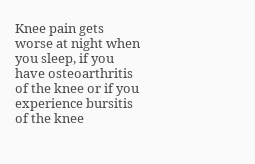Knee pain gets worse at night when you sleep, if you have osteoarthritis of the knee or if you experience bursitis of the knee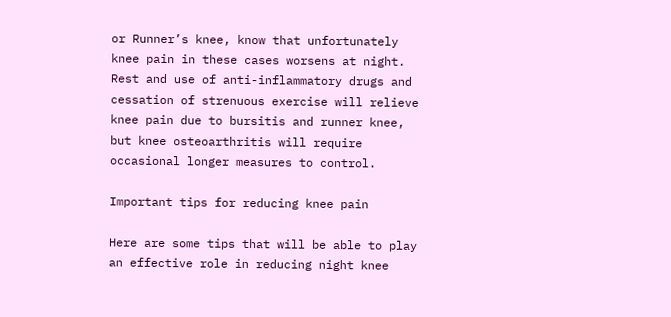or Runner’s knee, know that unfortunately knee pain in these cases worsens at night. Rest and use of anti-inflammatory drugs and cessation of strenuous exercise will relieve knee pain due to bursitis and runner knee, but knee osteoarthritis will require occasional longer measures to control.

Important tips for reducing knee pain

Here are some tips that will be able to play an effective role in reducing night knee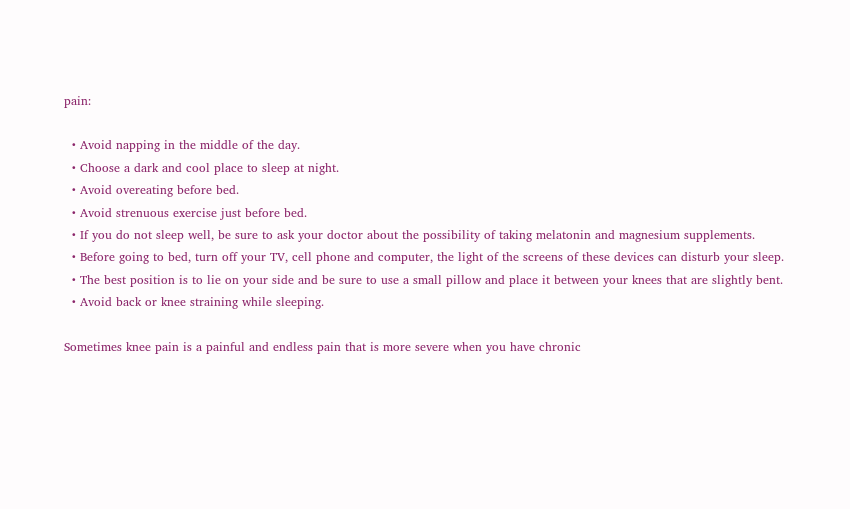pain:

  • Avoid napping in the middle of the day.
  • Choose a dark and cool place to sleep at night.
  • Avoid overeating before bed.
  • Avoid strenuous exercise just before bed.
  • If you do not sleep well, be sure to ask your doctor about the possibility of taking melatonin and magnesium supplements.
  • Before going to bed, turn off your TV, cell phone and computer, the light of the screens of these devices can disturb your sleep.
  • The best position is to lie on your side and be sure to use a small pillow and place it between your knees that are slightly bent.
  • Avoid back or knee straining while sleeping.

Sometimes knee pain is a painful and endless pain that is more severe when you have chronic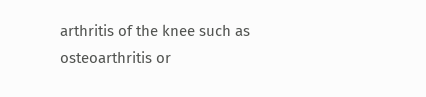arthritis of the knee such as osteoarthritis or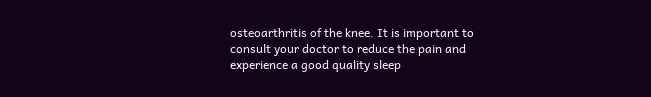osteoarthritis of the knee. It is important to consult your doctor to reduce the pain and experience a good quality sleep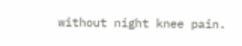without night knee pain.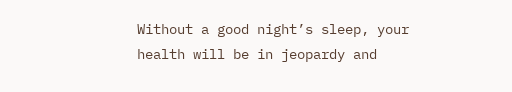Without a good night’s sleep, your health will be in jeopardy and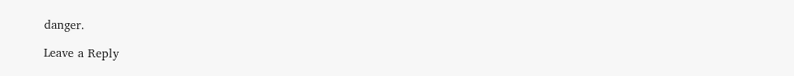danger.

Leave a Reply